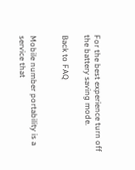For the best experience turn off the battery saving mode.

Back to FAQ


Mobile number portability is a service that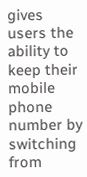gives users the ability to keep their mobile phone number by switching from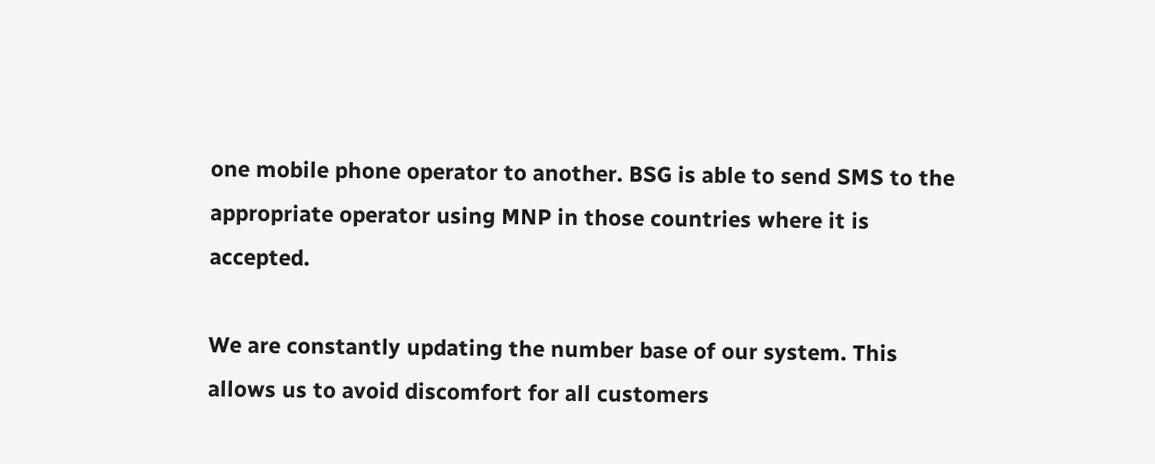one mobile phone operator to another. BSG is able to send SMS to the appropriate operator using MNP in those countries where it is accepted.

We are constantly updating the number base of our system. This allows us to avoid discomfort for all customers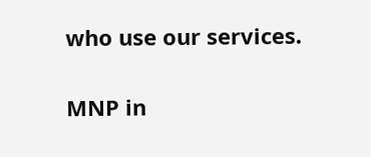who use our services.

MNP in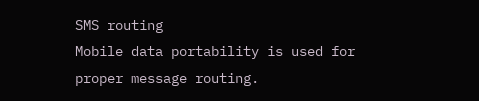SMS routing
Mobile data portability is used for proper message routing.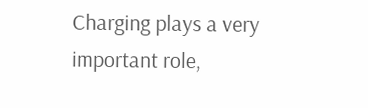Charging plays a very important role,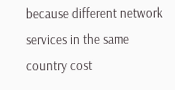because different network services in the same country cost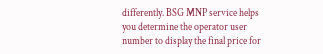differently. BSG MNP service helps you determine the operator user number to display the final price for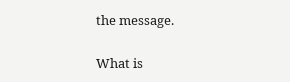the message.

What is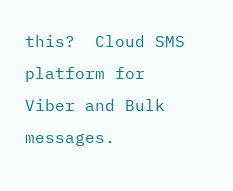this?  Cloud SMS platform for Viber and Bulk messages.